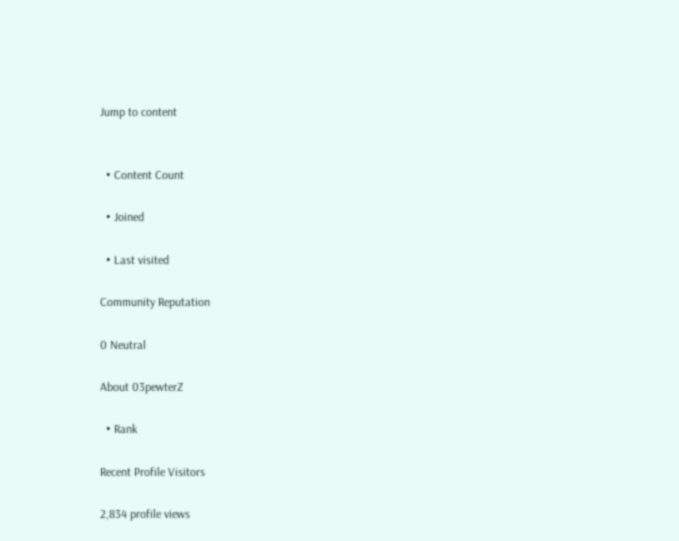Jump to content


  • Content Count

  • Joined

  • Last visited

Community Reputation

0 Neutral

About 03pewterZ

  • Rank

Recent Profile Visitors

2,834 profile views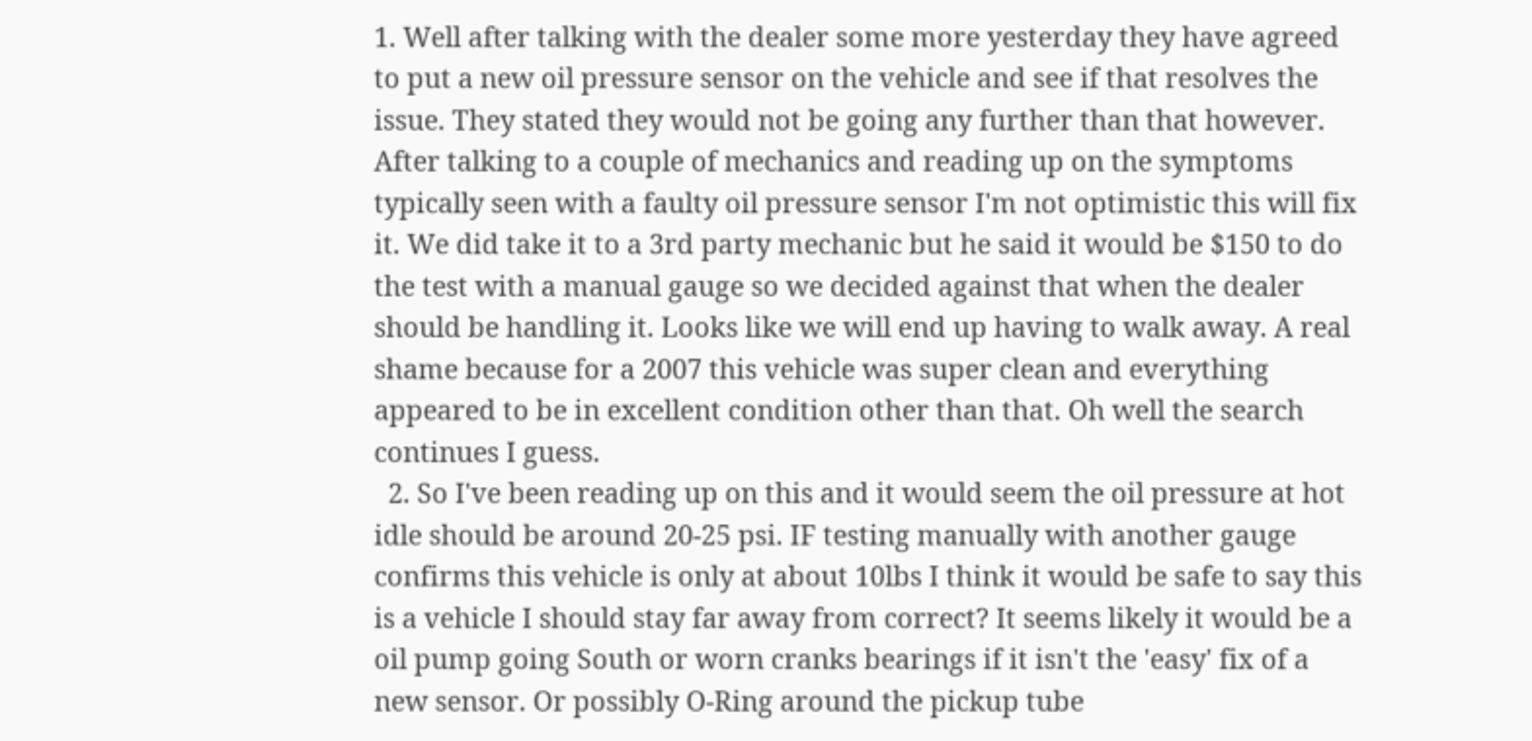1. Well after talking with the dealer some more yesterday they have agreed to put a new oil pressure sensor on the vehicle and see if that resolves the issue. They stated they would not be going any further than that however. After talking to a couple of mechanics and reading up on the symptoms typically seen with a faulty oil pressure sensor I'm not optimistic this will fix it. We did take it to a 3rd party mechanic but he said it would be $150 to do the test with a manual gauge so we decided against that when the dealer should be handling it. Looks like we will end up having to walk away. A real shame because for a 2007 this vehicle was super clean and everything appeared to be in excellent condition other than that. Oh well the search continues I guess.
  2. So I've been reading up on this and it would seem the oil pressure at hot idle should be around 20-25 psi. IF testing manually with another gauge confirms this vehicle is only at about 10lbs I think it would be safe to say this is a vehicle I should stay far away from correct? It seems likely it would be a oil pump going South or worn cranks bearings if it isn't the 'easy' fix of a new sensor. Or possibly O-Ring around the pickup tube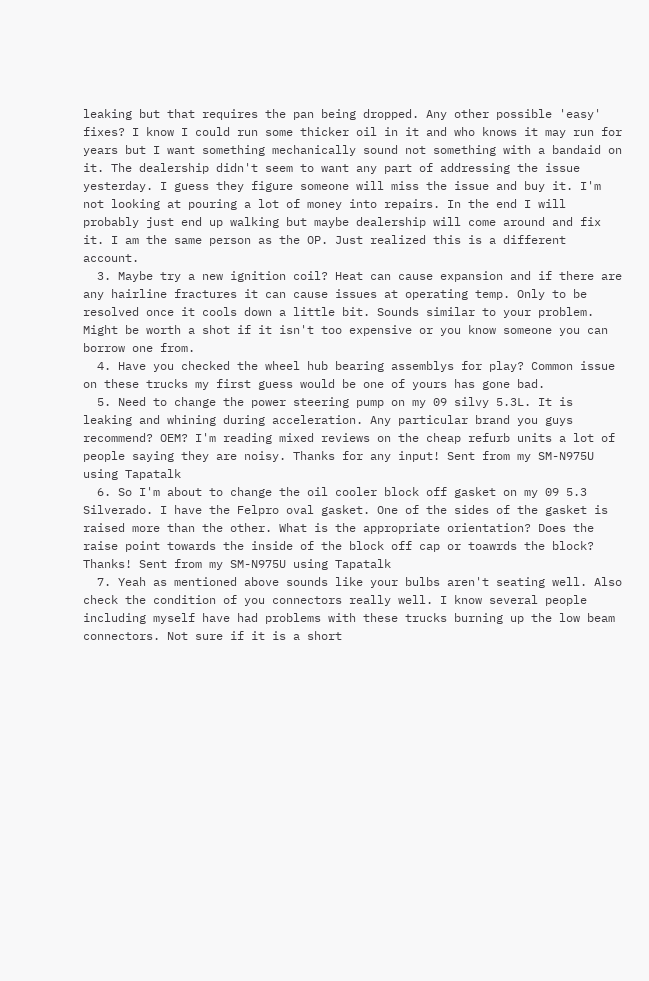leaking but that requires the pan being dropped. Any other possible 'easy' fixes? I know I could run some thicker oil in it and who knows it may run for years but I want something mechanically sound not something with a bandaid on it. The dealership didn't seem to want any part of addressing the issue yesterday. I guess they figure someone will miss the issue and buy it. I'm not looking at pouring a lot of money into repairs. In the end I will probably just end up walking but maybe dealership will come around and fix it. I am the same person as the OP. Just realized this is a different account.
  3. Maybe try a new ignition coil? Heat can cause expansion and if there are any hairline fractures it can cause issues at operating temp. Only to be resolved once it cools down a little bit. Sounds similar to your problem. Might be worth a shot if it isn't too expensive or you know someone you can borrow one from.
  4. Have you checked the wheel hub bearing assemblys for play? Common issue on these trucks my first guess would be one of yours has gone bad.
  5. Need to change the power steering pump on my 09 silvy 5.3L. It is leaking and whining during acceleration. Any particular brand you guys recommend? OEM? I'm reading mixed reviews on the cheap refurb units a lot of people saying they are noisy. Thanks for any input! Sent from my SM-N975U using Tapatalk
  6. So I'm about to change the oil cooler block off gasket on my 09 5.3 Silverado. I have the Felpro oval gasket. One of the sides of the gasket is raised more than the other. What is the appropriate orientation? Does the raise point towards the inside of the block off cap or toawrds the block? Thanks! Sent from my SM-N975U using Tapatalk
  7. Yeah as mentioned above sounds like your bulbs aren't seating well. Also check the condition of you connectors really well. I know several people including myself have had problems with these trucks burning up the low beam connectors. Not sure if it is a short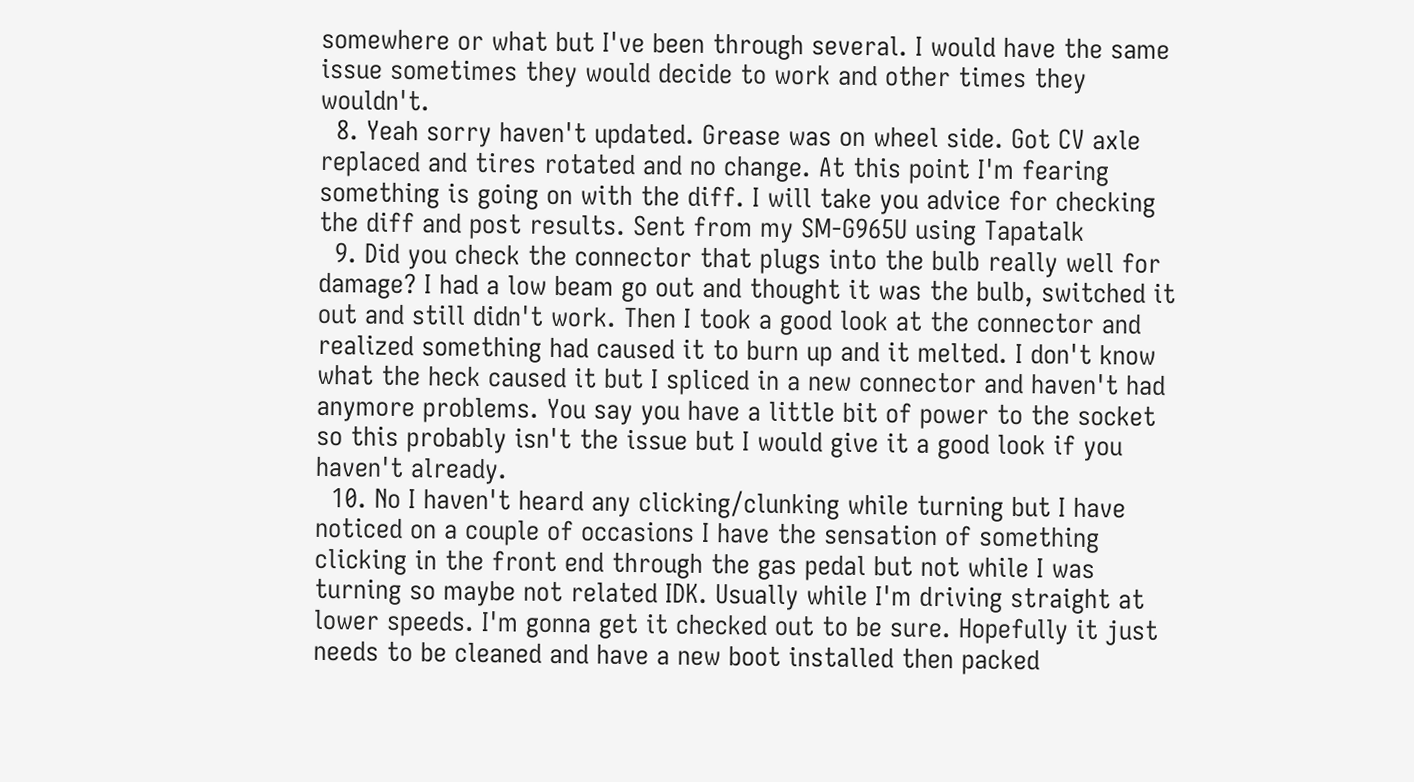somewhere or what but I've been through several. I would have the same issue sometimes they would decide to work and other times they wouldn't.
  8. Yeah sorry haven't updated. Grease was on wheel side. Got CV axle replaced and tires rotated and no change. At this point I'm fearing something is going on with the diff. I will take you advice for checking the diff and post results. Sent from my SM-G965U using Tapatalk
  9. Did you check the connector that plugs into the bulb really well for damage? I had a low beam go out and thought it was the bulb, switched it out and still didn't work. Then I took a good look at the connector and realized something had caused it to burn up and it melted. I don't know what the heck caused it but I spliced in a new connector and haven't had anymore problems. You say you have a little bit of power to the socket so this probably isn't the issue but I would give it a good look if you haven't already.
  10. No I haven't heard any clicking/clunking while turning but I have noticed on a couple of occasions I have the sensation of something clicking in the front end through the gas pedal but not while I was turning so maybe not related IDK. Usually while I'm driving straight at lower speeds. I'm gonna get it checked out to be sure. Hopefully it just needs to be cleaned and have a new boot installed then packed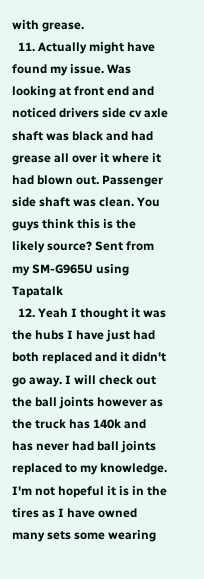with grease.
  11. Actually might have found my issue. Was looking at front end and noticed drivers side cv axle shaft was black and had grease all over it where it had blown out. Passenger side shaft was clean. You guys think this is the likely source? Sent from my SM-G965U using Tapatalk
  12. Yeah I thought it was the hubs I have just had both replaced and it didn't go away. I will check out the ball joints however as the truck has 140k and has never had ball joints replaced to my knowledge. I'm not hopeful it is in the tires as I have owned many sets some wearing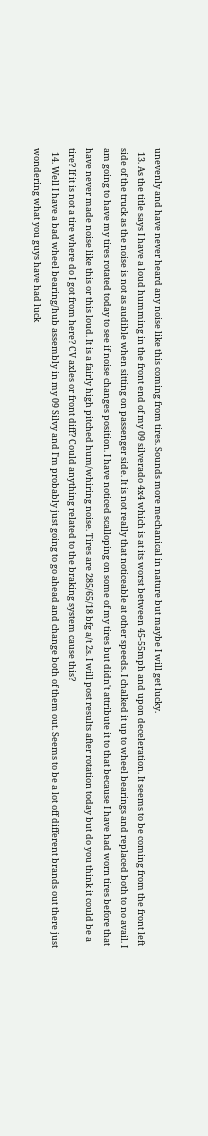unevenly and have never heard any noise like this coming from tires. Sounds more mechanical in nature but maybe I will get lucky.
  13. As the title says I have a loud humming in the front end of my 09 silverado 4x4 which is at its worst between 45-55mph and upon deceleration. It seems to be coming from the front left side of the truck as the noise is not as audible when sitting on passenger side. It is not really that noticeable at other speeds. I chalked it up to wheel bearings and replaced both to no avail. I am going to have my tires rotated today to see if noise changes position. I have noticed scalloping on some of my tires but didn't attribute it to that because I have had worn tires before that have never made noise like this or this loud. It is a fairly high pitched hum/whiring noise. Tires are 285/65/18 bfg a/t 2s. I will post results after rotation today but do you think it could be a tire? If it is not a tire where do I got from here? CV axles or front diff? Could anything related to the braking system cause this?
  14. Well I have a bad wheel bearing/hub assembly in my 09 Silvy and I'm probably just going to go ahead and change both of them out. Seems to be a lot off different brands out there just wondering what you guys have had luck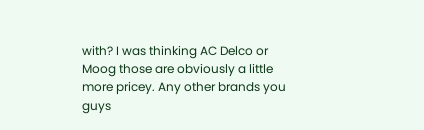with? I was thinking AC Delco or Moog those are obviously a little more pricey. Any other brands you guys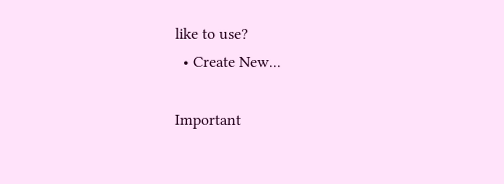like to use?
  • Create New...

Important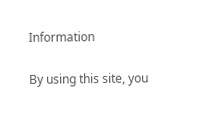Information

By using this site, you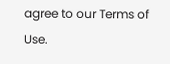agree to our Terms of Use.